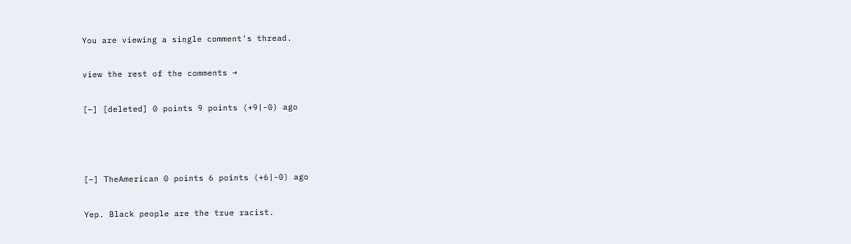You are viewing a single comment's thread.

view the rest of the comments →

[–] [deleted] 0 points 9 points (+9|-0) ago



[–] TheAmerican 0 points 6 points (+6|-0) ago

Yep. Black people are the true racist.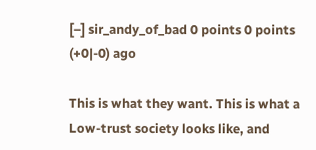[–] sir_andy_of_bad 0 points 0 points (+0|-0) ago

This is what they want. This is what a Low-trust society looks like, and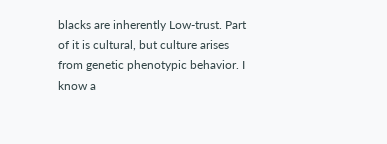blacks are inherently Low-trust. Part of it is cultural, but culture arises from genetic phenotypic behavior. I know a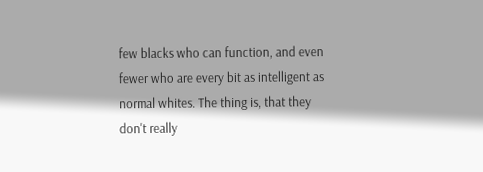few blacks who can function, and even fewer who are every bit as intelligent as normal whites. The thing is, that they don't really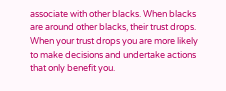associate with other blacks. When blacks are around other blacks, their trust drops. When your trust drops you are more likely to make decisions and undertake actions that only benefit you.